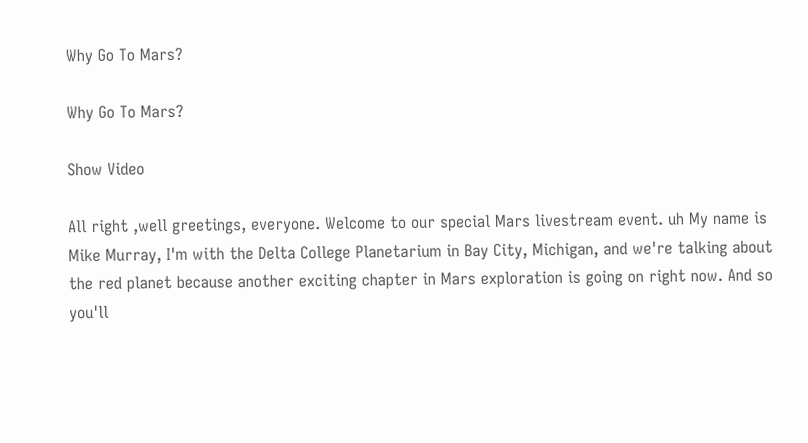Why Go To Mars?

Why Go To Mars?

Show Video

All right ,well greetings, everyone. Welcome to our special Mars livestream event. uh My name is Mike Murray, I'm with the Delta College Planetarium in Bay City, Michigan, and we're talking about the red planet because another exciting chapter in Mars exploration is going on right now. And so you'll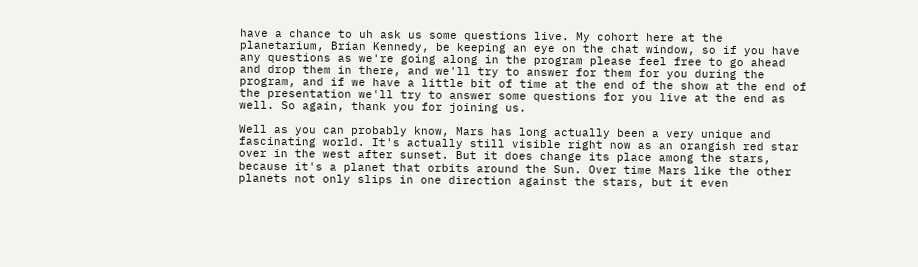have a chance to uh ask us some questions live. My cohort here at the planetarium, Brian Kennedy, be keeping an eye on the chat window, so if you have any questions as we're going along in the program please feel free to go ahead and drop them in there, and we'll try to answer for them for you during the program, and if we have a little bit of time at the end of the show at the end of the presentation we'll try to answer some questions for you live at the end as well. So again, thank you for joining us.

Well as you can probably know, Mars has long actually been a very unique and fascinating world. It's actually still visible right now as an orangish red star over in the west after sunset. But it does change its place among the stars, because it's a planet that orbits around the Sun. Over time Mars like the other planets not only slips in one direction against the stars, but it even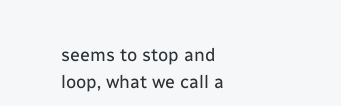seems to stop and loop, what we call a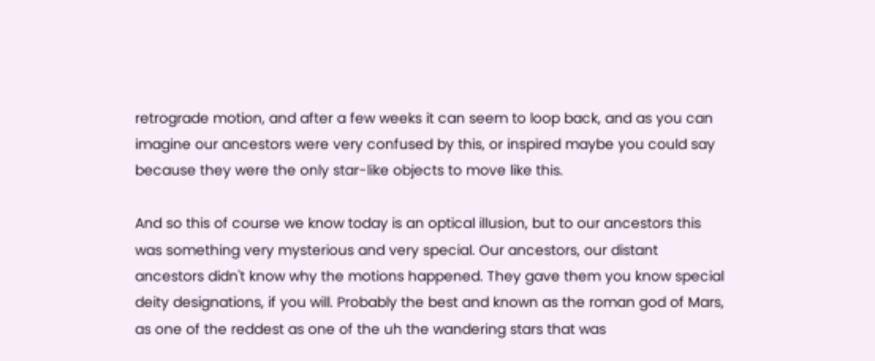retrograde motion, and after a few weeks it can seem to loop back, and as you can imagine our ancestors were very confused by this, or inspired maybe you could say because they were the only star-like objects to move like this.

And so this of course we know today is an optical illusion, but to our ancestors this was something very mysterious and very special. Our ancestors, our distant ancestors didn't know why the motions happened. They gave them you know special deity designations, if you will. Probably the best and known as the roman god of Mars, as one of the reddest as one of the uh the wandering stars that was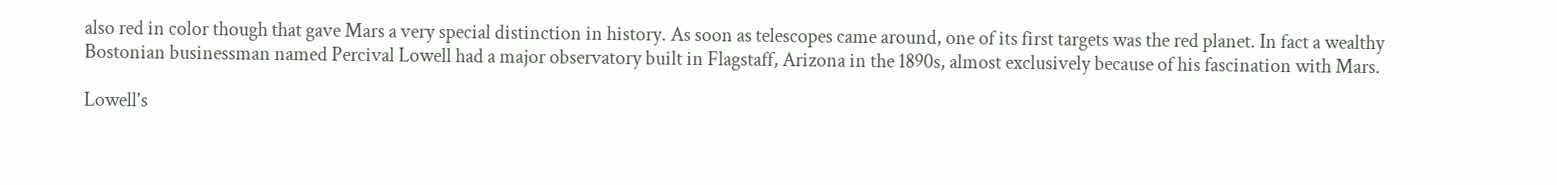also red in color though that gave Mars a very special distinction in history. As soon as telescopes came around, one of its first targets was the red planet. In fact a wealthy Bostonian businessman named Percival Lowell had a major observatory built in Flagstaff, Arizona in the 1890s, almost exclusively because of his fascination with Mars.

Lowell's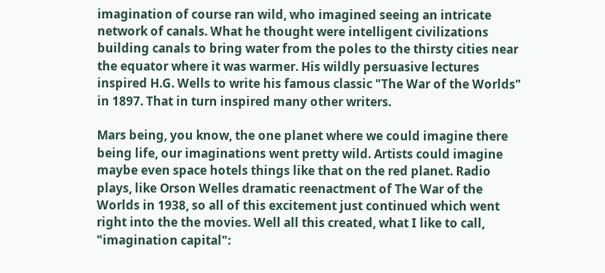imagination of course ran wild, who imagined seeing an intricate network of canals. What he thought were intelligent civilizations building canals to bring water from the poles to the thirsty cities near the equator where it was warmer. His wildly persuasive lectures inspired H.G. Wells to write his famous classic "The War of the Worlds" in 1897. That in turn inspired many other writers.

Mars being, you know, the one planet where we could imagine there being life, our imaginations went pretty wild. Artists could imagine maybe even space hotels things like that on the red planet. Radio plays, like Orson Welles dramatic reenactment of The War of the Worlds in 1938, so all of this excitement just continued which went right into the the movies. Well all this created, what I like to call, "imagination capital":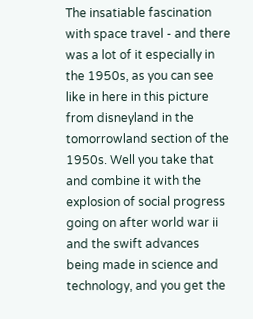The insatiable fascination with space travel - and there was a lot of it especially in the 1950s, as you can see like in here in this picture from disneyland in the tomorrowland section of the 1950s. Well you take that and combine it with the explosion of social progress going on after world war ii and the swift advances being made in science and technology, and you get the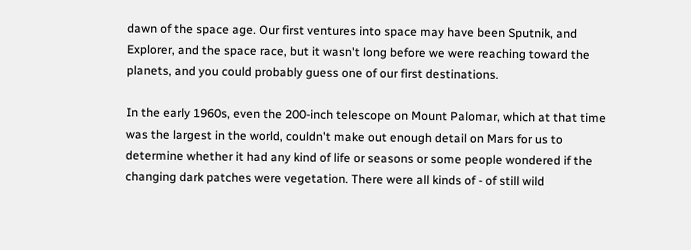dawn of the space age. Our first ventures into space may have been Sputnik, and Explorer, and the space race, but it wasn't long before we were reaching toward the planets, and you could probably guess one of our first destinations.

In the early 1960s, even the 200-inch telescope on Mount Palomar, which at that time was the largest in the world, couldn't make out enough detail on Mars for us to determine whether it had any kind of life or seasons or some people wondered if the changing dark patches were vegetation. There were all kinds of - of still wild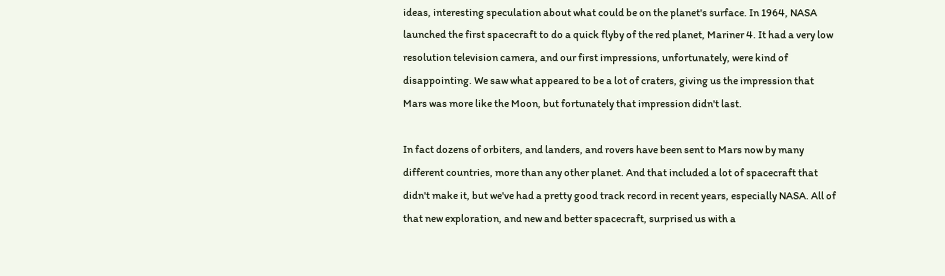ideas, interesting speculation about what could be on the planet's surface. In 1964, NASA launched the first spacecraft to do a quick flyby of the red planet, Mariner 4. It had a very low resolution television camera, and our first impressions, unfortunately, were kind of disappointing. We saw what appeared to be a lot of craters, giving us the impression that Mars was more like the Moon, but fortunately that impression didn't last.

In fact dozens of orbiters, and landers, and rovers have been sent to Mars now by many different countries, more than any other planet. And that included a lot of spacecraft that didn't make it, but we've had a pretty good track record in recent years, especially NASA. All of that new exploration, and new and better spacecraft, surprised us with a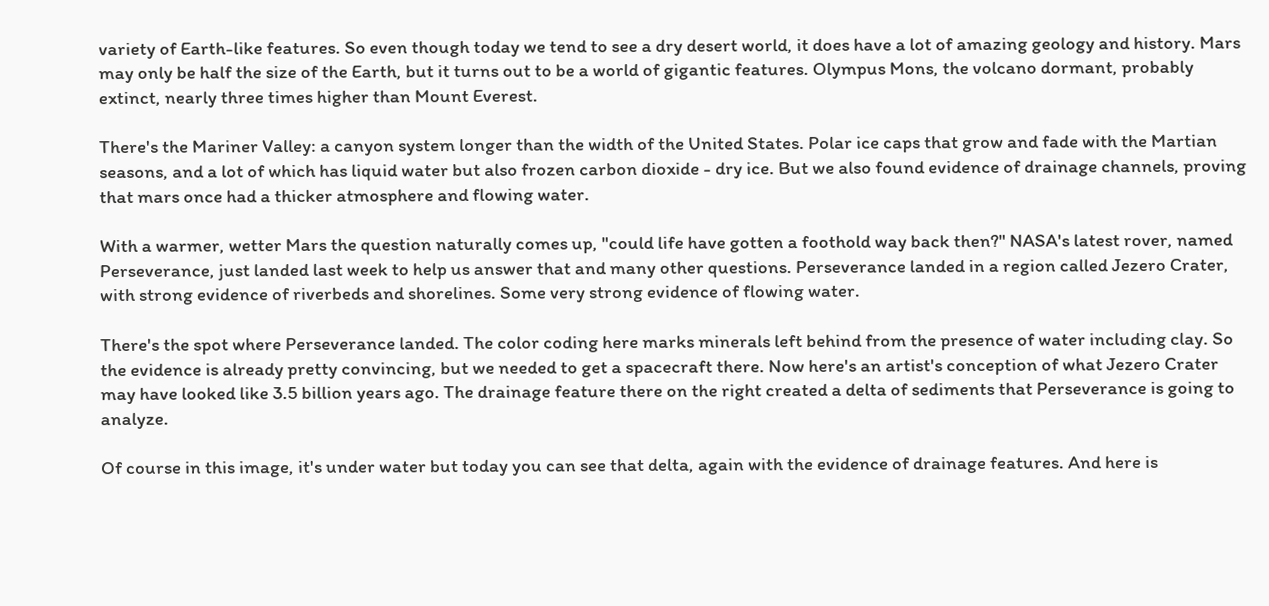variety of Earth-like features. So even though today we tend to see a dry desert world, it does have a lot of amazing geology and history. Mars may only be half the size of the Earth, but it turns out to be a world of gigantic features. Olympus Mons, the volcano dormant, probably extinct, nearly three times higher than Mount Everest.

There's the Mariner Valley: a canyon system longer than the width of the United States. Polar ice caps that grow and fade with the Martian seasons, and a lot of which has liquid water but also frozen carbon dioxide - dry ice. But we also found evidence of drainage channels, proving that mars once had a thicker atmosphere and flowing water.

With a warmer, wetter Mars the question naturally comes up, "could life have gotten a foothold way back then?" NASA's latest rover, named Perseverance, just landed last week to help us answer that and many other questions. Perseverance landed in a region called Jezero Crater, with strong evidence of riverbeds and shorelines. Some very strong evidence of flowing water.

There's the spot where Perseverance landed. The color coding here marks minerals left behind from the presence of water including clay. So the evidence is already pretty convincing, but we needed to get a spacecraft there. Now here's an artist's conception of what Jezero Crater may have looked like 3.5 billion years ago. The drainage feature there on the right created a delta of sediments that Perseverance is going to analyze.

Of course in this image, it's under water but today you can see that delta, again with the evidence of drainage features. And here is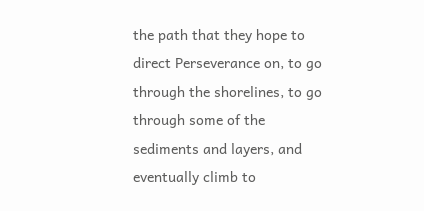the path that they hope to direct Perseverance on, to go through the shorelines, to go through some of the sediments and layers, and eventually climb to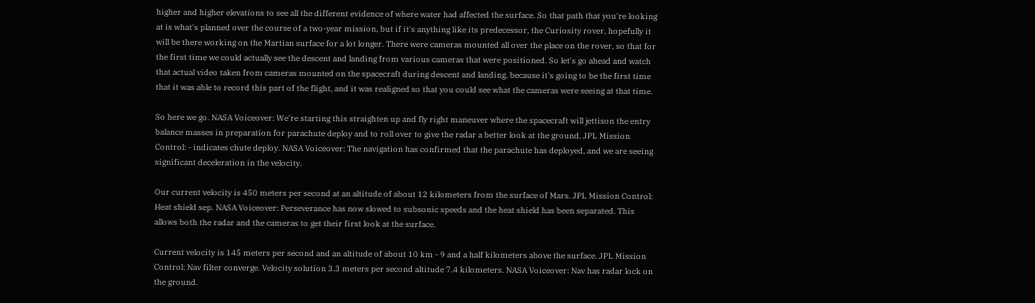higher and higher elevations to see all the different evidence of where water had affected the surface. So that path that you're looking at is what's planned over the course of a two-year mission, but if it's anything like its predecessor, the Curiosity rover, hopefully it will be there working on the Martian surface for a lot longer. There were cameras mounted all over the place on the rover, so that for the first time we could actually see the descent and landing from various cameras that were positioned. So let's go ahead and watch that actual video taken from cameras mounted on the spacecraft during descent and landing, because it's going to be the first time that it was able to record this part of the flight, and it was realigned so that you could see what the cameras were seeing at that time.

So here we go. NASA Voiceover: We're starting this straighten up and fly right maneuver where the spacecraft will jettison the entry balance masses in preparation for parachute deploy and to roll over to give the radar a better look at the ground. JPL Mission Control: - indicates chute deploy. NASA Voiceover: The navigation has confirmed that the parachute has deployed, and we are seeing significant deceleration in the velocity.

Our current velocity is 450 meters per second at an altitude of about 12 kilometers from the surface of Mars. JPL Mission Control: Heat shield sep. NASA Voiceover: Perseverance has now slowed to subsonic speeds and the heat shield has been separated. This allows both the radar and the cameras to get their first look at the surface.

Current velocity is 145 meters per second and an altitude of about 10 km - 9 and a half kilometers above the surface. JPL Mission Control: Nav filter converge. Velocity solution 3.3 meters per second altitude 7.4 kilometers. NASA Voiceover: Nav has radar lock on the ground.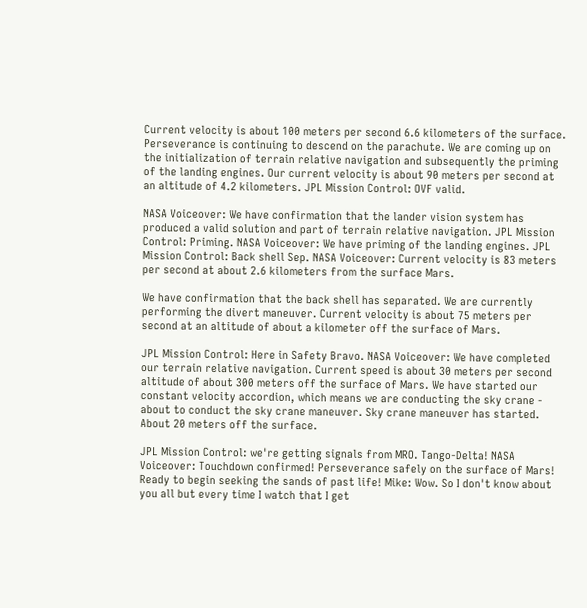Current velocity is about 100 meters per second 6.6 kilometers of the surface. Perseverance is continuing to descend on the parachute. We are coming up on the initialization of terrain relative navigation and subsequently the priming of the landing engines. Our current velocity is about 90 meters per second at an altitude of 4.2 kilometers. JPL Mission Control: OVF valid.

NASA Voiceover: We have confirmation that the lander vision system has produced a valid solution and part of terrain relative navigation. JPL Mission Control: Priming. NASA Voiceover: We have priming of the landing engines. JPL Mission Control: Back shell Sep. NASA Voiceover: Current velocity is 83 meters per second at about 2.6 kilometers from the surface Mars.

We have confirmation that the back shell has separated. We are currently performing the divert maneuver. Current velocity is about 75 meters per second at an altitude of about a kilometer off the surface of Mars.

JPL Mission Control: Here in Safety Bravo. NASA Voiceover: We have completed our terrain relative navigation. Current speed is about 30 meters per second altitude of about 300 meters off the surface of Mars. We have started our constant velocity accordion, which means we are conducting the sky crane - about to conduct the sky crane maneuver. Sky crane maneuver has started. About 20 meters off the surface.

JPL Mission Control: we're getting signals from MRO. Tango-Delta! NASA Voiceover: Touchdown confirmed! Perseverance safely on the surface of Mars! Ready to begin seeking the sands of past life! Mike: Wow. So I don't know about you all but every time I watch that I get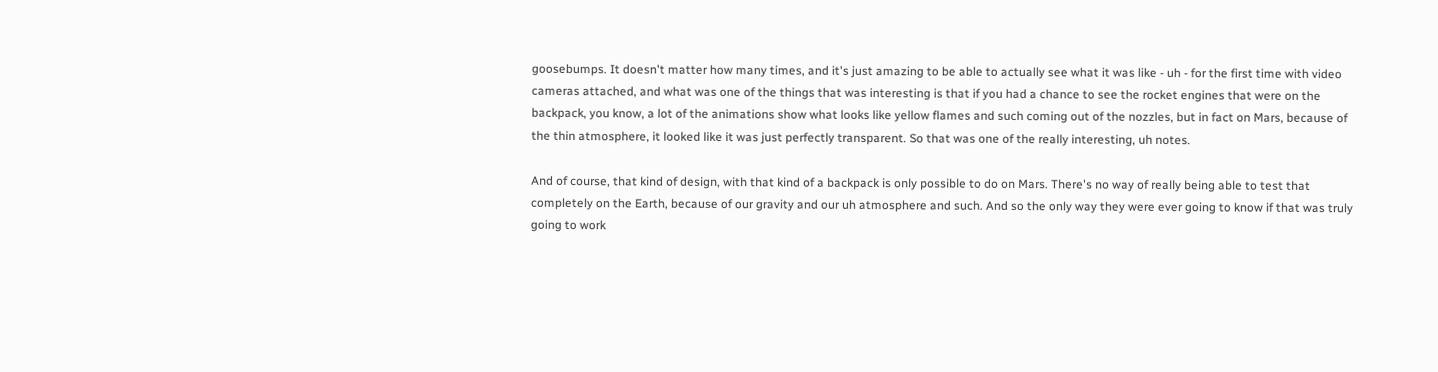goosebumps. It doesn't matter how many times, and it's just amazing to be able to actually see what it was like - uh - for the first time with video cameras attached, and what was one of the things that was interesting is that if you had a chance to see the rocket engines that were on the backpack, you know, a lot of the animations show what looks like yellow flames and such coming out of the nozzles, but in fact on Mars, because of the thin atmosphere, it looked like it was just perfectly transparent. So that was one of the really interesting, uh notes.

And of course, that kind of design, with that kind of a backpack is only possible to do on Mars. There's no way of really being able to test that completely on the Earth, because of our gravity and our uh atmosphere and such. And so the only way they were ever going to know if that was truly going to work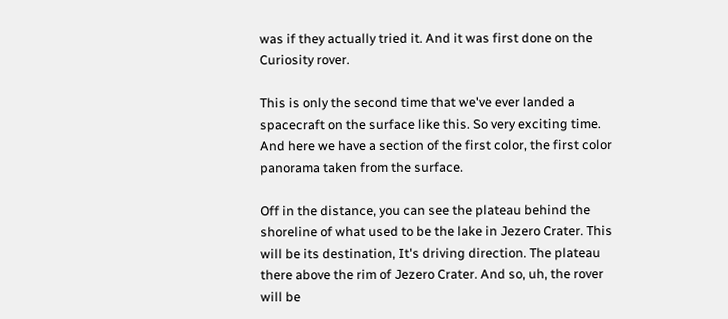was if they actually tried it. And it was first done on the Curiosity rover.

This is only the second time that we've ever landed a spacecraft on the surface like this. So very exciting time. And here we have a section of the first color, the first color panorama taken from the surface.

Off in the distance, you can see the plateau behind the shoreline of what used to be the lake in Jezero Crater. This will be its destination, It's driving direction. The plateau there above the rim of Jezero Crater. And so, uh, the rover will be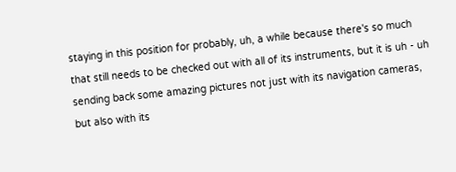staying in this position for probably, uh, a while because there's so much that still needs to be checked out with all of its instruments, but it is uh - uh sending back some amazing pictures not just with its navigation cameras, but also with its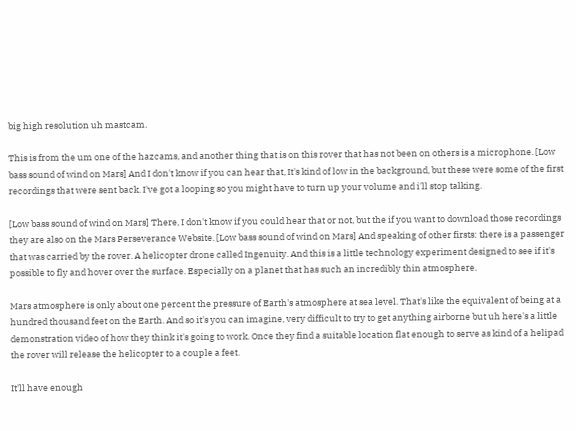big high resolution uh mastcam.

This is from the um one of the hazcams, and another thing that is on this rover that has not been on others is a microphone. [Low bass sound of wind on Mars] And I don't know if you can hear that, It's kind of low in the background, but these were some of the first recordings that were sent back. I've got a looping so you might have to turn up your volume and i'll stop talking.

[Low bass sound of wind on Mars] There, I don't know if you could hear that or not, but the if you want to download those recordings they are also on the Mars Perseverance Website. [Low bass sound of wind on Mars] And speaking of other firsts: there is a passenger that was carried by the rover. A helicopter drone called Ingenuity. And this is a little technology experiment designed to see if it's possible to fly and hover over the surface. Especially on a planet that has such an incredibly thin atmosphere.

Mars atmosphere is only about one percent the pressure of Earth's atmosphere at sea level. That's like the equivalent of being at a hundred thousand feet on the Earth. And so it's you can imagine, very difficult to try to get anything airborne but uh here's a little demonstration video of how they think it's going to work. Once they find a suitable location flat enough to serve as kind of a helipad the rover will release the helicopter to a couple a feet.

It'll have enough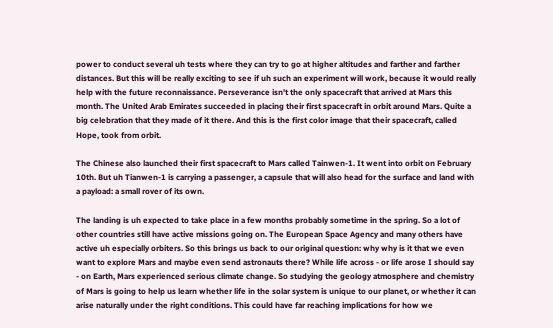power to conduct several uh tests where they can try to go at higher altitudes and farther and farther distances. But this will be really exciting to see if uh such an experiment will work, because it would really help with the future reconnaissance. Perseverance isn't the only spacecraft that arrived at Mars this month. The United Arab Emirates succeeded in placing their first spacecraft in orbit around Mars. Quite a big celebration that they made of it there. And this is the first color image that their spacecraft, called Hope, took from orbit.

The Chinese also launched their first spacecraft to Mars called Tainwen-1. It went into orbit on February 10th. But uh Tianwen-1 is carrying a passenger, a capsule that will also head for the surface and land with a payload: a small rover of its own.

The landing is uh expected to take place in a few months probably sometime in the spring. So a lot of other countries still have active missions going on. The European Space Agency and many others have active uh especially orbiters. So this brings us back to our original question: why why is it that we even want to explore Mars and maybe even send astronauts there? While life across - or life arose I should say - on Earth, Mars experienced serious climate change. So studying the geology atmosphere and chemistry of Mars is going to help us learn whether life in the solar system is unique to our planet, or whether it can arise naturally under the right conditions. This could have far reaching implications for how we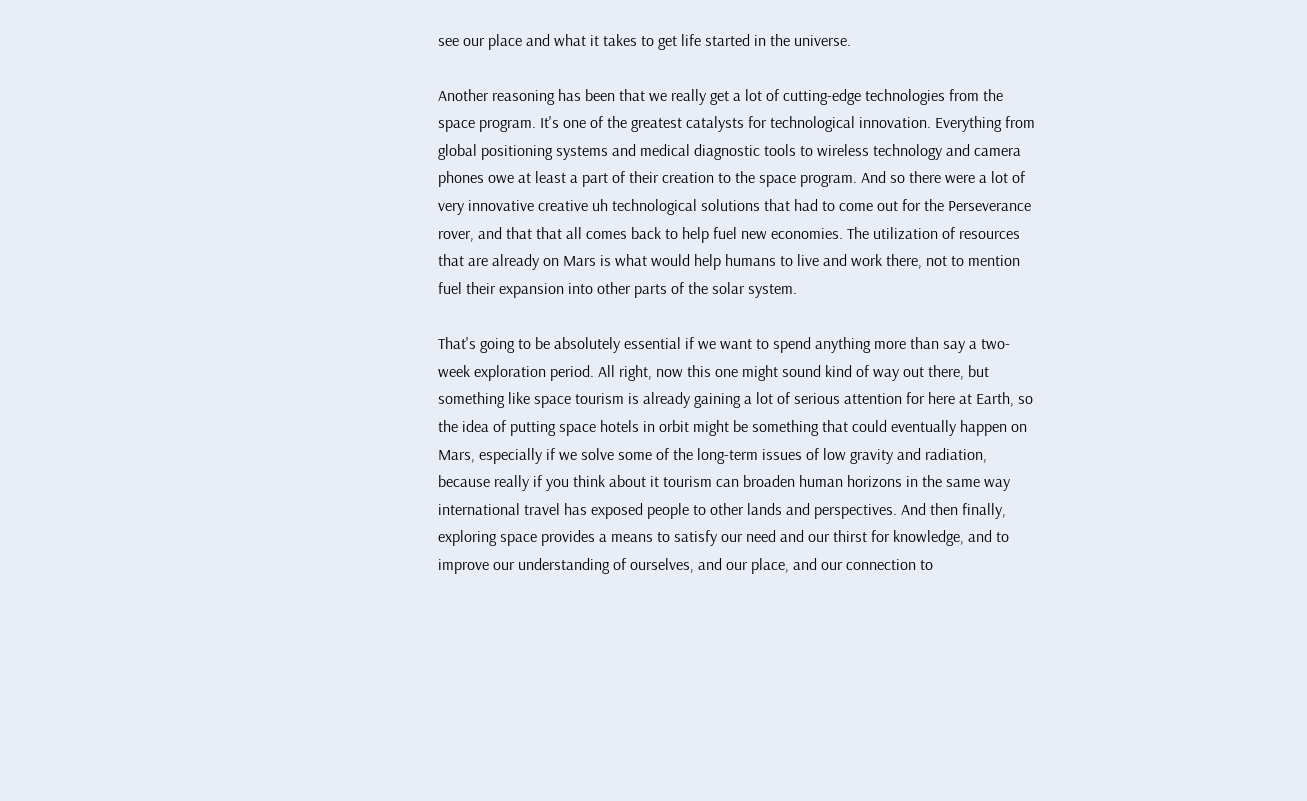see our place and what it takes to get life started in the universe.

Another reasoning has been that we really get a lot of cutting-edge technologies from the space program. It's one of the greatest catalysts for technological innovation. Everything from global positioning systems and medical diagnostic tools to wireless technology and camera phones owe at least a part of their creation to the space program. And so there were a lot of very innovative creative uh technological solutions that had to come out for the Perseverance rover, and that that all comes back to help fuel new economies. The utilization of resources that are already on Mars is what would help humans to live and work there, not to mention fuel their expansion into other parts of the solar system.

That's going to be absolutely essential if we want to spend anything more than say a two-week exploration period. All right, now this one might sound kind of way out there, but something like space tourism is already gaining a lot of serious attention for here at Earth, so the idea of putting space hotels in orbit might be something that could eventually happen on Mars, especially if we solve some of the long-term issues of low gravity and radiation, because really if you think about it tourism can broaden human horizons in the same way international travel has exposed people to other lands and perspectives. And then finally, exploring space provides a means to satisfy our need and our thirst for knowledge, and to improve our understanding of ourselves, and our place, and our connection to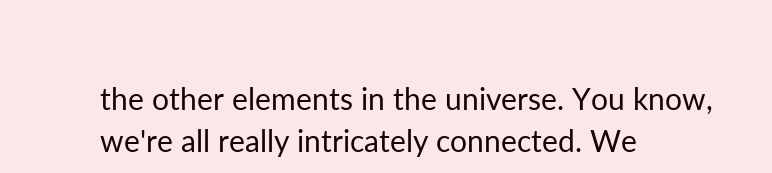the other elements in the universe. You know, we're all really intricately connected. We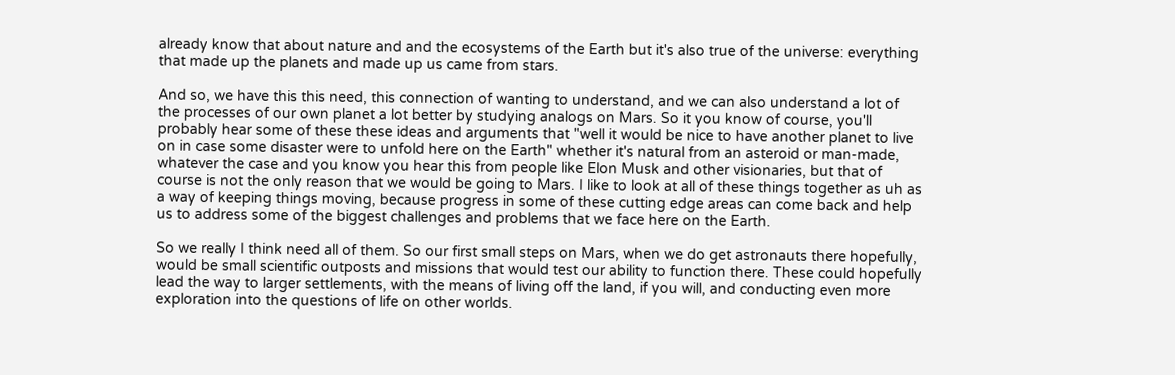already know that about nature and and the ecosystems of the Earth but it's also true of the universe: everything that made up the planets and made up us came from stars.

And so, we have this this need, this connection of wanting to understand, and we can also understand a lot of the processes of our own planet a lot better by studying analogs on Mars. So it you know of course, you'll probably hear some of these these ideas and arguments that "well it would be nice to have another planet to live on in case some disaster were to unfold here on the Earth" whether it's natural from an asteroid or man-made, whatever the case and you know you hear this from people like Elon Musk and other visionaries, but that of course is not the only reason that we would be going to Mars. I like to look at all of these things together as uh as a way of keeping things moving, because progress in some of these cutting edge areas can come back and help us to address some of the biggest challenges and problems that we face here on the Earth.

So we really I think need all of them. So our first small steps on Mars, when we do get astronauts there hopefully, would be small scientific outposts and missions that would test our ability to function there. These could hopefully lead the way to larger settlements, with the means of living off the land, if you will, and conducting even more exploration into the questions of life on other worlds.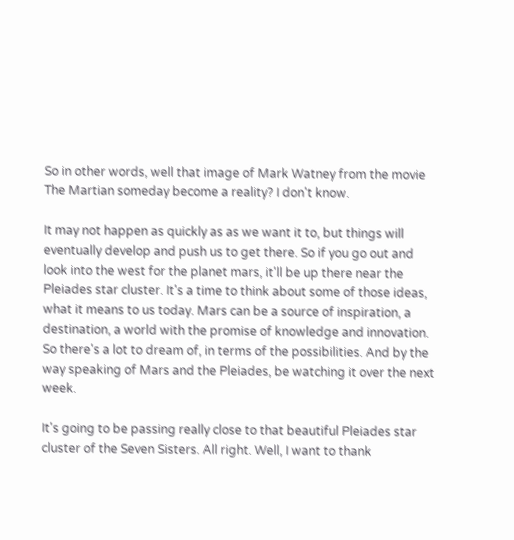So in other words, well that image of Mark Watney from the movie The Martian someday become a reality? I don't know.

It may not happen as quickly as as we want it to, but things will eventually develop and push us to get there. So if you go out and look into the west for the planet mars, it'll be up there near the Pleiades star cluster. It's a time to think about some of those ideas, what it means to us today. Mars can be a source of inspiration, a destination, a world with the promise of knowledge and innovation. So there's a lot to dream of, in terms of the possibilities. And by the way speaking of Mars and the Pleiades, be watching it over the next week.

It's going to be passing really close to that beautiful Pleiades star cluster of the Seven Sisters. All right. Well, I want to thank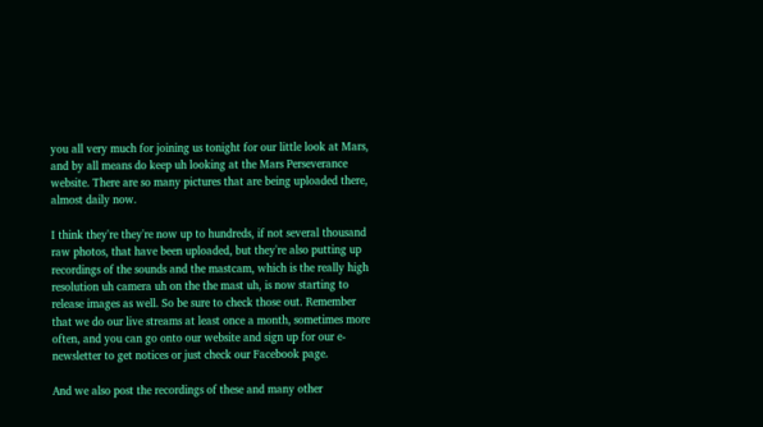you all very much for joining us tonight for our little look at Mars, and by all means do keep uh looking at the Mars Perseverance website. There are so many pictures that are being uploaded there, almost daily now.

I think they're they're now up to hundreds, if not several thousand raw photos, that have been uploaded, but they're also putting up recordings of the sounds and the mastcam, which is the really high resolution uh camera uh on the the mast uh, is now starting to release images as well. So be sure to check those out. Remember that we do our live streams at least once a month, sometimes more often, and you can go onto our website and sign up for our e-newsletter to get notices or just check our Facebook page.

And we also post the recordings of these and many other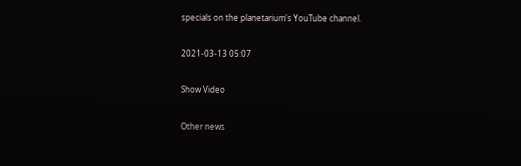specials on the planetarium's YouTube channel.

2021-03-13 05:07

Show Video

Other news